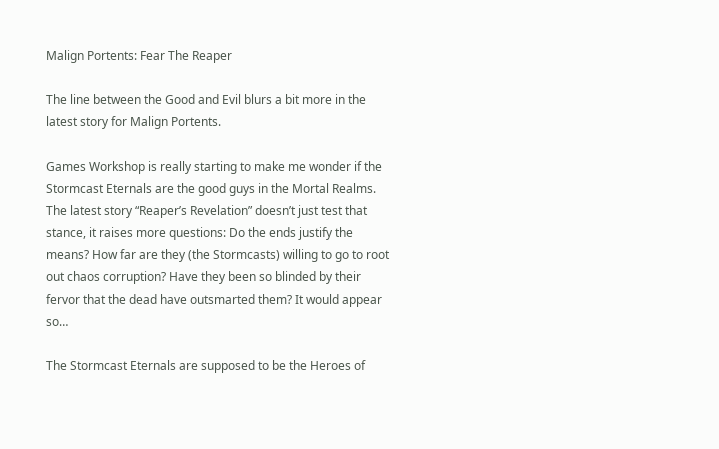Malign Portents: Fear The Reaper

The line between the Good and Evil blurs a bit more in the latest story for Malign Portents.

Games Workshop is really starting to make me wonder if the Stormcast Eternals are the good guys in the Mortal Realms. The latest story “Reaper’s Revelation” doesn’t just test that stance, it raises more questions: Do the ends justify the means? How far are they (the Stormcasts) willing to go to root out chaos corruption? Have they been so blinded by their fervor that the dead have outsmarted them? It would appear so…

The Stormcast Eternals are supposed to be the Heroes of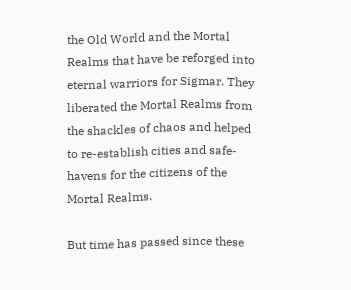the Old World and the Mortal Realms that have be reforged into eternal warriors for Sigmar. They liberated the Mortal Realms from the shackles of chaos and helped to re-establish cities and safe-havens for the citizens of the Mortal Realms.

But time has passed since these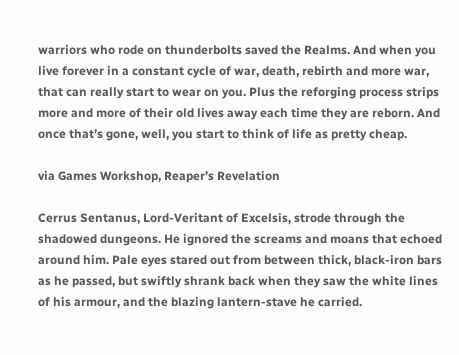warriors who rode on thunderbolts saved the Realms. And when you live forever in a constant cycle of war, death, rebirth and more war, that can really start to wear on you. Plus the reforging process strips more and more of their old lives away each time they are reborn. And once that’s gone, well, you start to think of life as pretty cheap.

via Games Workshop, Reaper’s Revelation

Cerrus Sentanus, Lord-Veritant of Excelsis, strode through the shadowed dungeons. He ignored the screams and moans that echoed around him. Pale eyes stared out from between thick, black-iron bars as he passed, but swiftly shrank back when they saw the white lines of his armour, and the blazing lantern-stave he carried.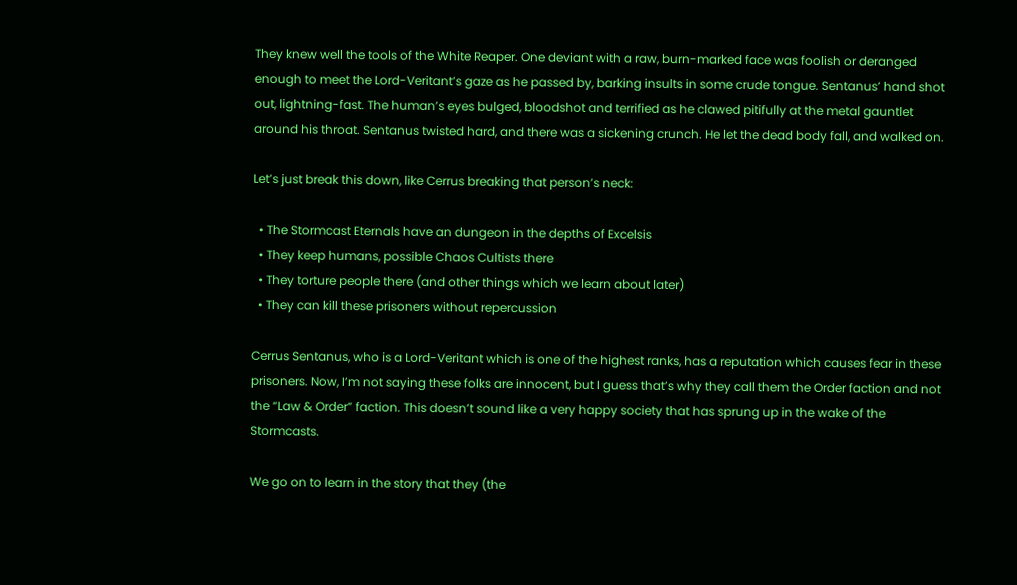They knew well the tools of the White Reaper. One deviant with a raw, burn-marked face was foolish or deranged enough to meet the Lord-Veritant’s gaze as he passed by, barking insults in some crude tongue. Sentanus’ hand shot out, lightning-fast. The human’s eyes bulged, bloodshot and terrified as he clawed pitifully at the metal gauntlet around his throat. Sentanus twisted hard, and there was a sickening crunch. He let the dead body fall, and walked on.

Let’s just break this down, like Cerrus breaking that person’s neck:

  • The Stormcast Eternals have an dungeon in the depths of Excelsis
  • They keep humans, possible Chaos Cultists there
  • They torture people there (and other things which we learn about later)
  • They can kill these prisoners without repercussion

Cerrus Sentanus, who is a Lord-Veritant which is one of the highest ranks, has a reputation which causes fear in these prisoners. Now, I’m not saying these folks are innocent, but I guess that’s why they call them the Order faction and not the “Law & Order” faction. This doesn’t sound like a very happy society that has sprung up in the wake of the Stormcasts.

We go on to learn in the story that they (the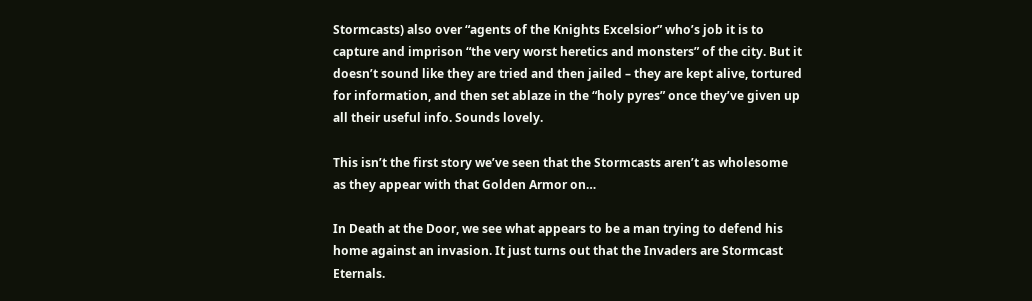Stormcasts) also over “agents of the Knights Excelsior” who’s job it is to capture and imprison “the very worst heretics and monsters” of the city. But it doesn’t sound like they are tried and then jailed – they are kept alive, tortured for information, and then set ablaze in the “holy pyres” once they’ve given up all their useful info. Sounds lovely.

This isn’t the first story we’ve seen that the Stormcasts aren’t as wholesome as they appear with that Golden Armor on…

In Death at the Door, we see what appears to be a man trying to defend his home against an invasion. It just turns out that the Invaders are Stormcast Eternals.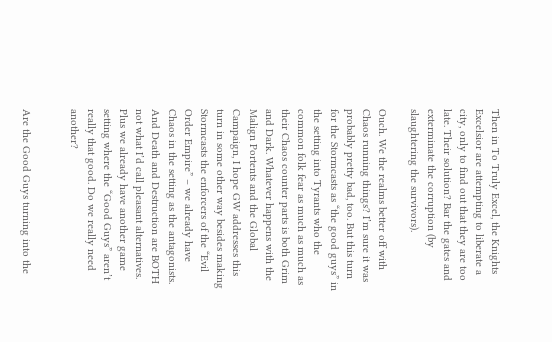Then in To Truly Excel, the Knights Excelsior are attempting to liberate a city, only to find out that they are too late. Their solution? Bar the gates and exterminate the corruption (by slaughtering the survivors).

Ouch. We the realms better off with Chaos running things? I’m sure it was probably pretty bad, too. But this turn for the Stormcasts as “the good guys” in the setting into Tyrants who the common folk fear as much as much as their Chaos counter parts is both Grim and Dark. Whatever happens with the Malign Portents and the Global Campaign, I hope GW addresses this turn in some other way besides making Stormcasts the enforcers of the “Evil Order Empire” – we already have Chaos in the setting as the antagonists. And Death and Destruction are BOTH not what I’d call pleasant alternatives. Plus we already have another game setting where the “Good Guys” aren’t really that good. Do we really need another?


Are the Good Guys turning into the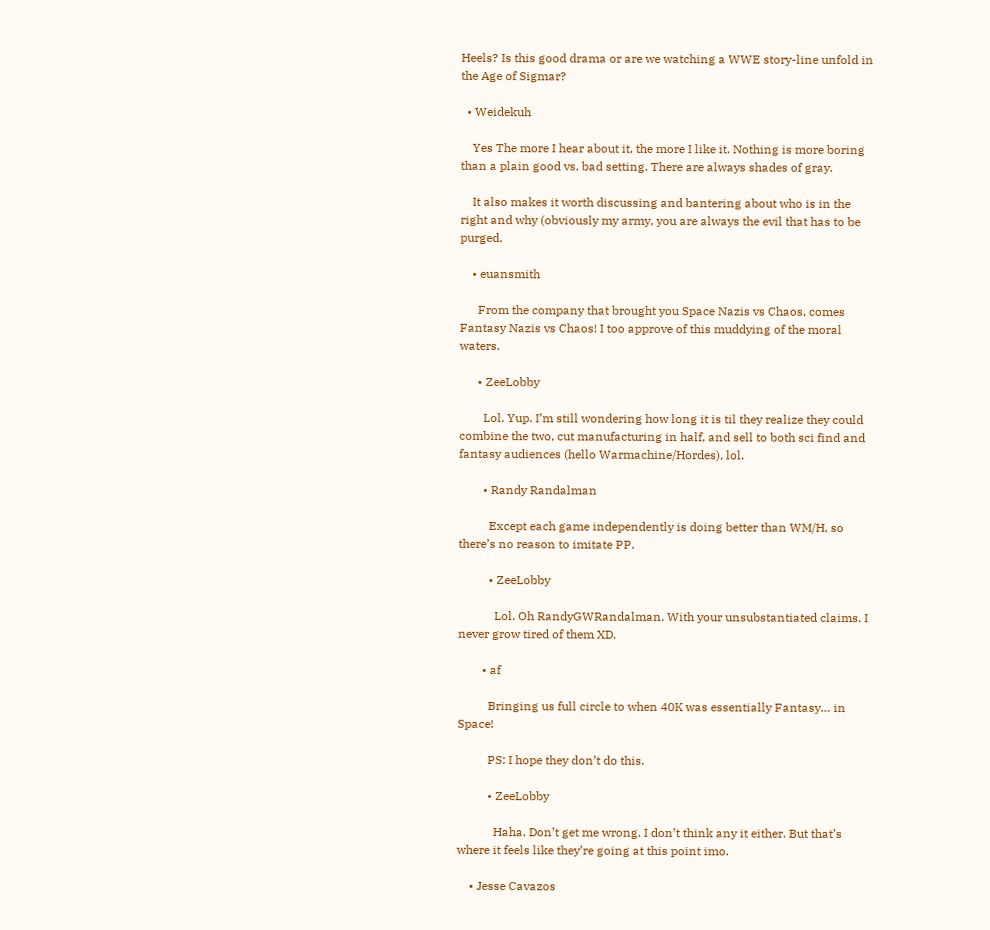Heels? Is this good drama or are we watching a WWE story-line unfold in the Age of Sigmar?

  • Weidekuh

    Yes The more I hear about it, the more I like it. Nothing is more boring than a plain good vs. bad setting. There are always shades of gray.

    It also makes it worth discussing and bantering about who is in the right and why (obviously my army, you are always the evil that has to be purged.

    • euansmith

      From the company that brought you Space Nazis vs Chaos, comes Fantasy Nazis vs Chaos! I too approve of this muddying of the moral waters.

      • ZeeLobby

        Lol. Yup. I’m still wondering how long it is til they realize they could combine the two, cut manufacturing in half, and sell to both sci find and fantasy audiences (hello Warmachine/Hordes), lol.

        • Randy Randalman

          Except each game independently is doing better than WM/H, so there’s no reason to imitate PP.

          • ZeeLobby

            Lol. Oh RandyGWRandalman. With your unsubstantiated claims. I never grow tired of them XD.

        • af

          Bringing us full circle to when 40K was essentially Fantasy… in Space!

          PS: I hope they don’t do this.

          • ZeeLobby

            Haha. Don’t get me wrong. I don’t think any it either. But that’s where it feels like they’re going at this point imo.

    • Jesse Cavazos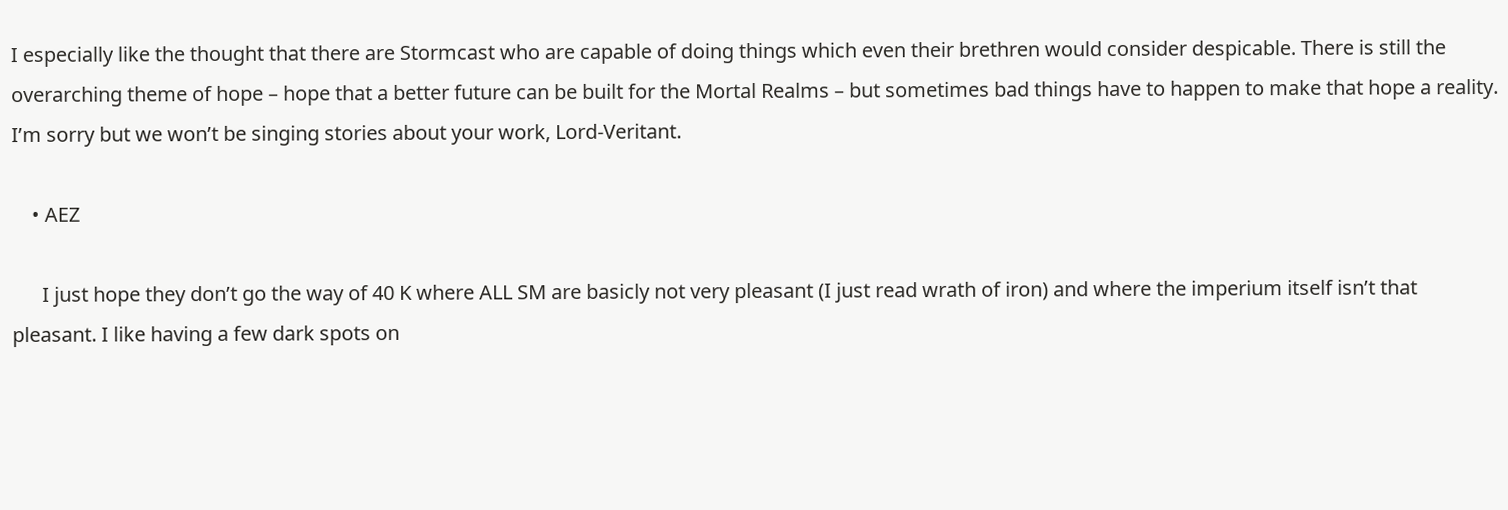I especially like the thought that there are Stormcast who are capable of doing things which even their brethren would consider despicable. There is still the overarching theme of hope – hope that a better future can be built for the Mortal Realms – but sometimes bad things have to happen to make that hope a reality. I’m sorry but we won’t be singing stories about your work, Lord-Veritant.

    • AEZ

      I just hope they don’t go the way of 40 K where ALL SM are basicly not very pleasant (I just read wrath of iron) and where the imperium itself isn’t that pleasant. I like having a few dark spots on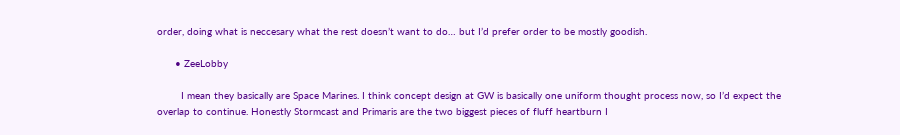order, doing what is neccesary what the rest doesn’t want to do… but I’d prefer order to be mostly goodish.

      • ZeeLobby

        I mean they basically are Space Marines. I think concept design at GW is basically one uniform thought process now, so I’d expect the overlap to continue. Honestly Stormcast and Primaris are the two biggest pieces of fluff heartburn I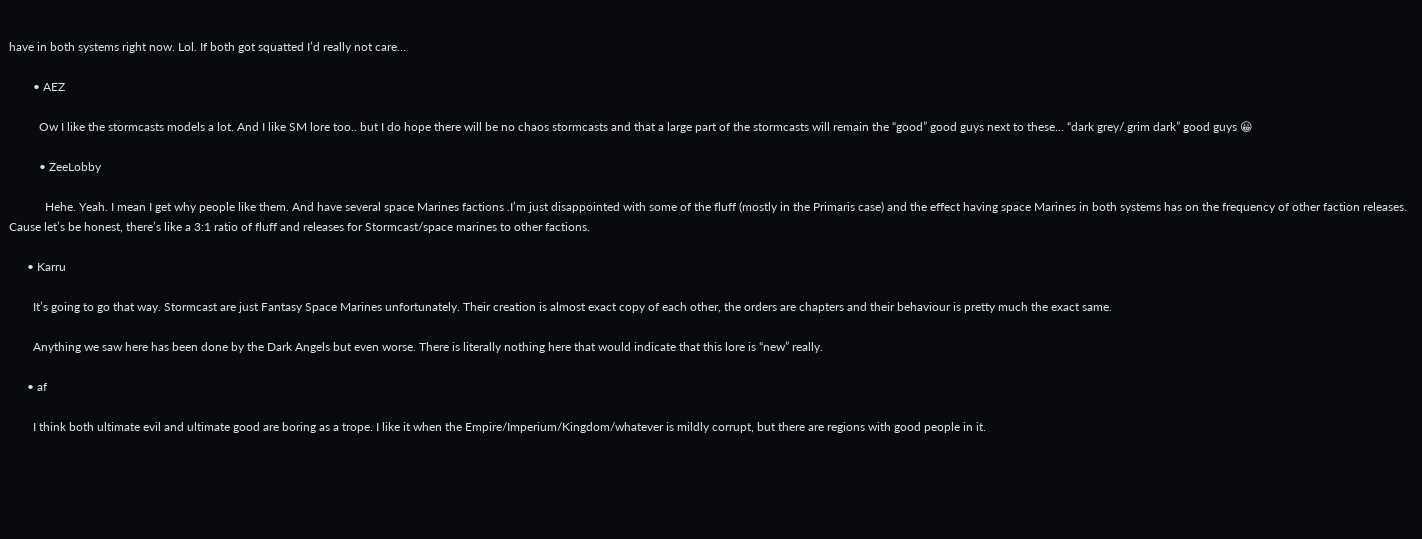have in both systems right now. Lol. If both got squatted I’d really not care…

        • AEZ

          Ow I like the stormcasts models a lot. And I like SM lore too.. but I do hope there will be no chaos stormcasts and that a large part of the stormcasts will remain the “good” good guys next to these… “dark grey/.grim dark” good guys 😀

          • ZeeLobby

            Hehe. Yeah. I mean I get why people like them. And have several space Marines factions .I’m just disappointed with some of the fluff (mostly in the Primaris case) and the effect having space Marines in both systems has on the frequency of other faction releases. Cause let’s be honest, there’s like a 3:1 ratio of fluff and releases for Stormcast/space marines to other factions.

      • Karru

        It’s going to go that way. Stormcast are just Fantasy Space Marines unfortunately. Their creation is almost exact copy of each other, the orders are chapters and their behaviour is pretty much the exact same.

        Anything we saw here has been done by the Dark Angels but even worse. There is literally nothing here that would indicate that this lore is “new” really.

      • af

        I think both ultimate evil and ultimate good are boring as a trope. I like it when the Empire/Imperium/Kingdom/whatever is mildly corrupt, but there are regions with good people in it.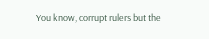You know, corrupt rulers but the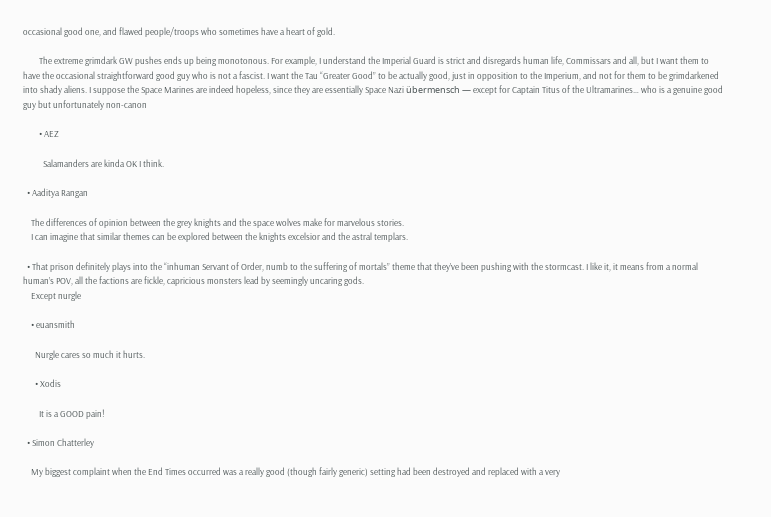occasional good one, and flawed people/troops who sometimes have a heart of gold.

        The extreme grimdark GW pushes ends up being monotonous. For example, I understand the Imperial Guard is strict and disregards human life, Commissars and all, but I want them to have the occasional straightforward good guy who is not a fascist. I want the Tau “Greater Good” to be actually good, just in opposition to the Imperium, and not for them to be grimdarkened into shady aliens. I suppose the Space Marines are indeed hopeless, since they are essentially Space Nazi übermensch — except for Captain Titus of the Ultramarines… who is a genuine good guy but unfortunately non-canon

        • AEZ

          Salamanders are kinda OK I think.

  • Aaditya Rangan

    The differences of opinion between the grey knights and the space wolves make for marvelous stories.
    I can imagine that similar themes can be explored between the knights excelsior and the astral templars.

  • That prison definitely plays into the “inhuman Servant of Order, numb to the suffering of mortals” theme that they’ve been pushing with the stormcast. I like it, it means from a normal human’s POV, all the factions are fickle, capricious monsters lead by seemingly uncaring gods.
    Except nurgle

    • euansmith

      Nurgle cares so much it hurts.

      • Xodis

        It is a GOOD pain!

  • Simon Chatterley

    My biggest complaint when the End Times occurred was a really good (though fairly generic) setting had been destroyed and replaced with a very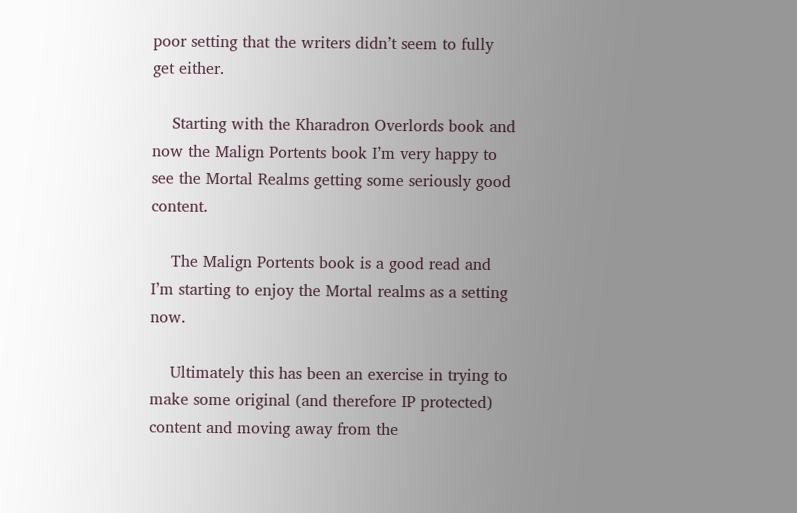poor setting that the writers didn’t seem to fully get either.

    Starting with the Kharadron Overlords book and now the Malign Portents book I’m very happy to see the Mortal Realms getting some seriously good content.

    The Malign Portents book is a good read and I’m starting to enjoy the Mortal realms as a setting now.

    Ultimately this has been an exercise in trying to make some original (and therefore IP protected) content and moving away from the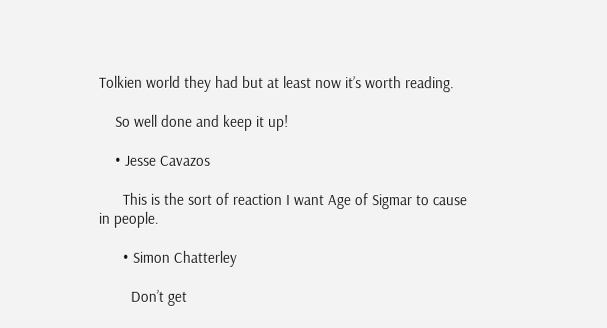Tolkien world they had but at least now it’s worth reading.

    So well done and keep it up!

    • Jesse Cavazos

      This is the sort of reaction I want Age of Sigmar to cause in people.

      • Simon Chatterley

        Don’t get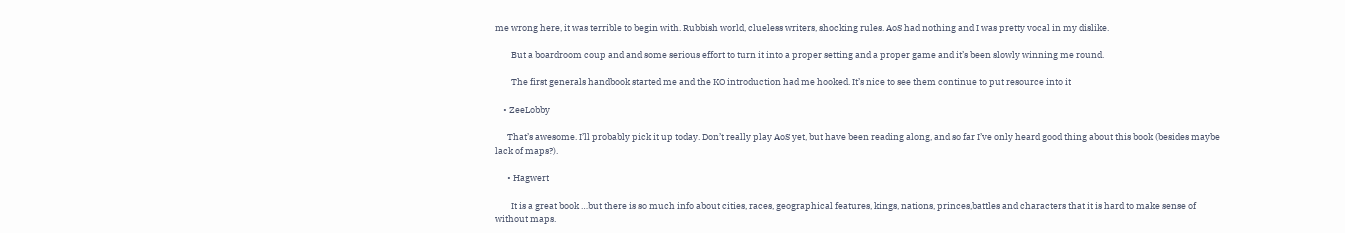me wrong here, it was terrible to begin with. Rubbish world, clueless writers, shocking rules. AoS had nothing and I was pretty vocal in my dislike.

        But a boardroom coup and and some serious effort to turn it into a proper setting and a proper game and it’s been slowly winning me round.

        The first generals handbook started me and the KO introduction had me hooked. It’s nice to see them continue to put resource into it

    • ZeeLobby

      That’s awesome. I’ll probably pick it up today. Don’t really play AoS yet, but have been reading along, and so far I’ve only heard good thing about this book (besides maybe lack of maps?).

      • Hagwert

        It is a great book …but there is so much info about cities, races, geographical features, kings, nations, princes,battles and characters that it is hard to make sense of without maps.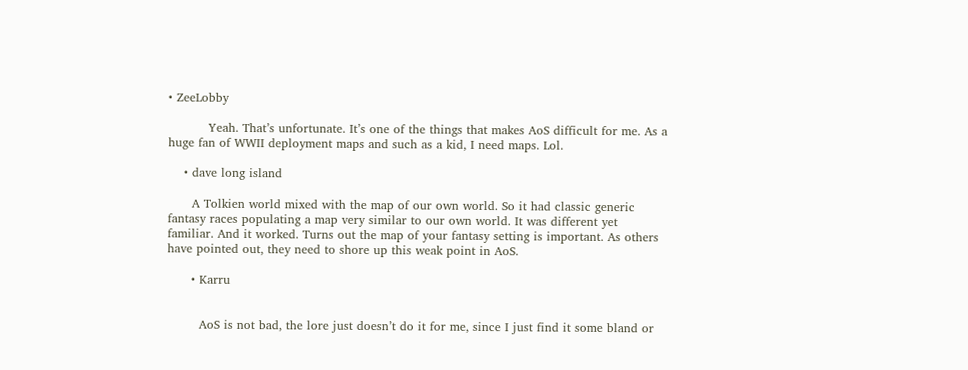• ZeeLobby

          Yeah. That’s unfortunate. It’s one of the things that makes AoS difficult for me. As a huge fan of WWII deployment maps and such as a kid, I need maps. Lol.

    • dave long island

      A Tolkien world mixed with the map of our own world. So it had classic generic fantasy races populating a map very similar to our own world. It was different yet familiar. And it worked. Turns out the map of your fantasy setting is important. As others have pointed out, they need to shore up this weak point in AoS.

      • Karru


        AoS is not bad, the lore just doesn’t do it for me, since I just find it some bland or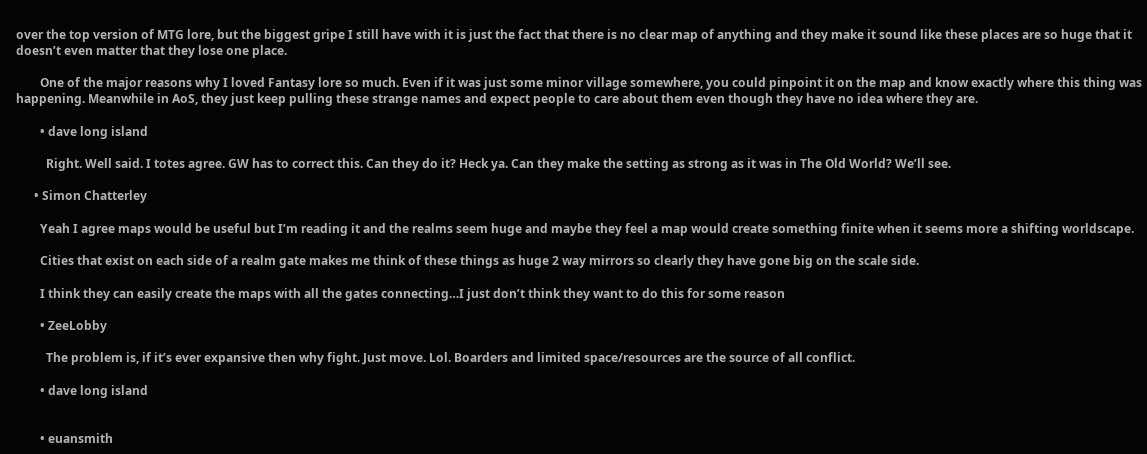over the top version of MTG lore, but the biggest gripe I still have with it is just the fact that there is no clear map of anything and they make it sound like these places are so huge that it doesn’t even matter that they lose one place.

        One of the major reasons why I loved Fantasy lore so much. Even if it was just some minor village somewhere, you could pinpoint it on the map and know exactly where this thing was happening. Meanwhile in AoS, they just keep pulling these strange names and expect people to care about them even though they have no idea where they are.

        • dave long island

          Right. Well said. I totes agree. GW has to correct this. Can they do it? Heck ya. Can they make the setting as strong as it was in The Old World? We’ll see.

      • Simon Chatterley

        Yeah I agree maps would be useful but I’m reading it and the realms seem huge and maybe they feel a map would create something finite when it seems more a shifting worldscape.

        Cities that exist on each side of a realm gate makes me think of these things as huge 2 way mirrors so clearly they have gone big on the scale side.

        I think they can easily create the maps with all the gates connecting…I just don’t think they want to do this for some reason

        • ZeeLobby

          The problem is, if it’s ever expansive then why fight. Just move. Lol. Boarders and limited space/resources are the source of all conflict.

        • dave long island


        • euansmith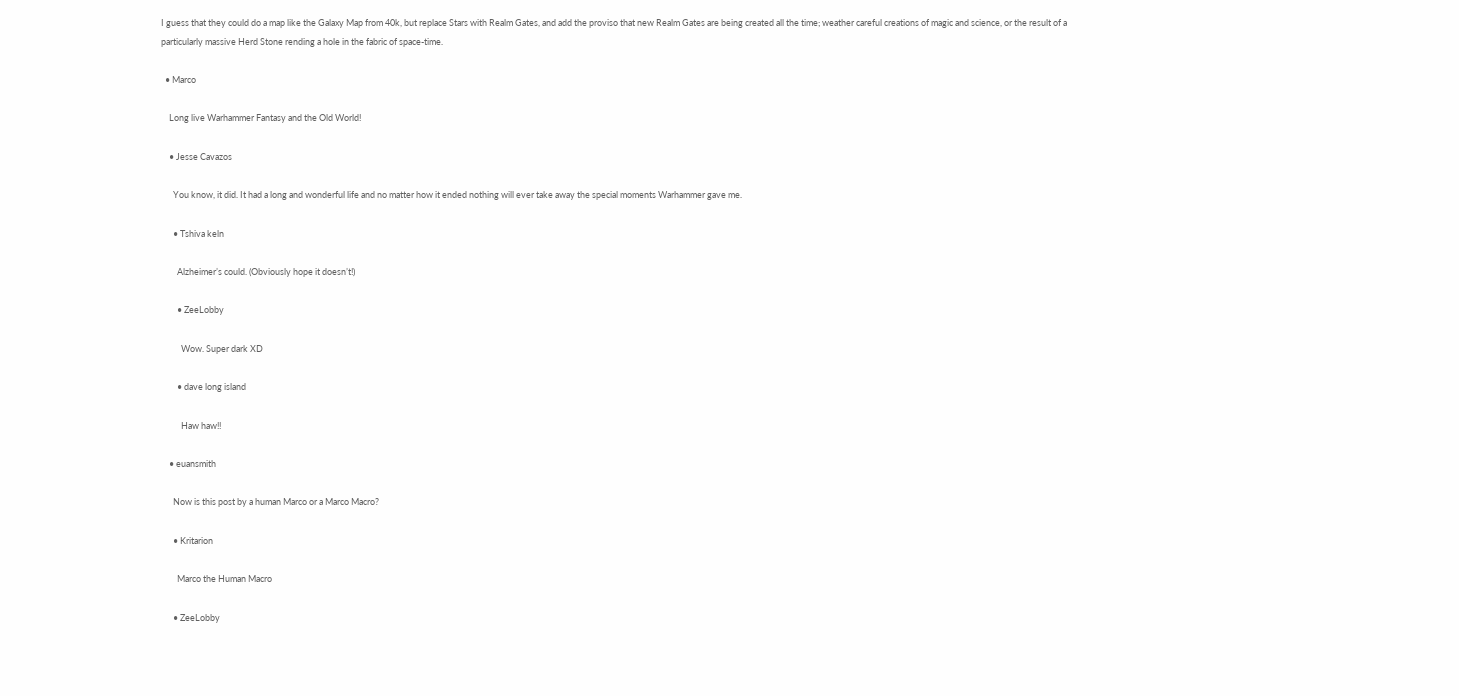I guess that they could do a map like the Galaxy Map from 40k, but replace Stars with Realm Gates, and add the proviso that new Realm Gates are being created all the time; weather careful creations of magic and science, or the result of a particularly massive Herd Stone rending a hole in the fabric of space-time.

  • Marco

    Long live Warhammer Fantasy and the Old World!

    • Jesse Cavazos

      You know, it did. It had a long and wonderful life and no matter how it ended nothing will ever take away the special moments Warhammer gave me.

      • Tshiva keln

        Alzheimer’s could. (Obviously hope it doesn’t!)

        • ZeeLobby

          Wow. Super dark XD

        • dave long island

          Haw haw!!

    • euansmith

      Now is this post by a human Marco or a Marco Macro?

      • Kritarion

        Marco the Human Macro

      • ZeeLobby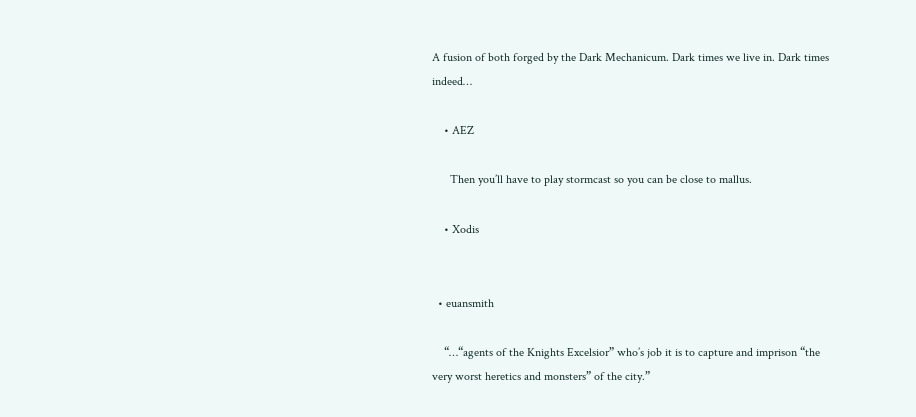A fusion of both forged by the Dark Mechanicum. Dark times we live in. Dark times indeed…

    • AEZ

      Then you’ll have to play stormcast so you can be close to mallus.

    • Xodis


  • euansmith

    “…“agents of the Knights Excelsior” who’s job it is to capture and imprison “the very worst heretics and monsters” of the city.”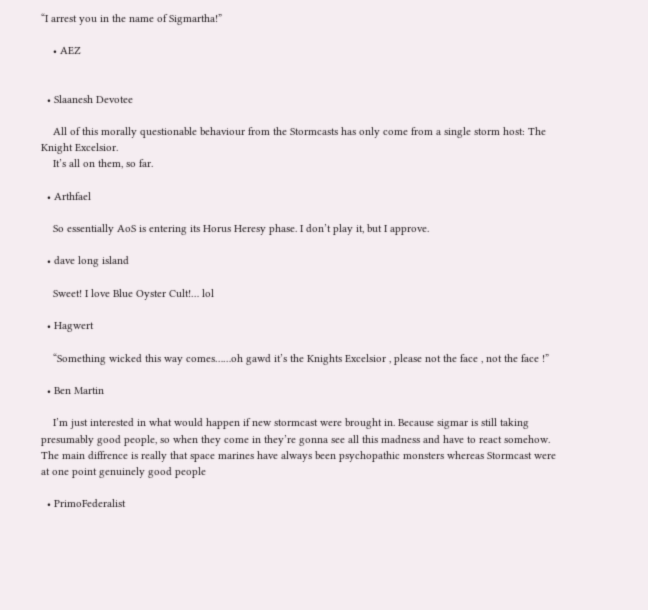“I arrest you in the name of Sigmartha!”

    • AEZ


  • Slaanesh Devotee

    All of this morally questionable behaviour from the Stormcasts has only come from a single storm host: The Knight Excelsior.
    It’s all on them, so far.

  • Arthfael

    So essentially AoS is entering its Horus Heresy phase. I don’t play it, but I approve.

  • dave long island

    Sweet! I love Blue Oyster Cult!… lol

  • Hagwert

    “Something wicked this way comes……oh gawd it’s the Knights Excelsior , please not the face , not the face !”

  • Ben Martin

    I’m just interested in what would happen if new stormcast were brought in. Because sigmar is still taking presumably good people, so when they come in they’re gonna see all this madness and have to react somehow. The main diffrence is really that space marines have always been psychopathic monsters whereas Stormcast were at one point genuinely good people

  • PrimoFederalist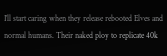I’ll start caring when they release rebooted Elves and normal humans. Their naked ploy to replicate 40k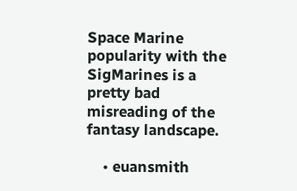Space Marine popularity with the SigMarines is a pretty bad misreading of the fantasy landscape.

    • euansmith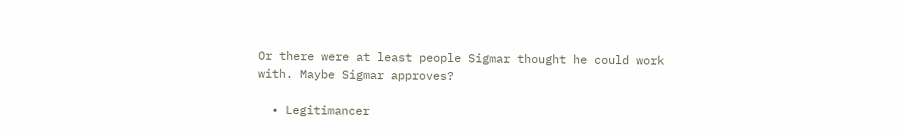Or there were at least people Sigmar thought he could work with. Maybe Sigmar approves?

  • Legitimancer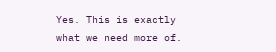Yes. This is exactly what we need more of.